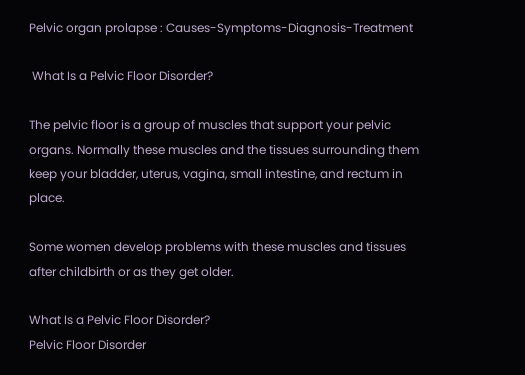Pelvic organ prolapse : Causes-Symptoms-Diagnosis-Treatment

 What Is a Pelvic Floor Disorder?

The pelvic floor is a group of muscles that support your pelvic organs. Normally these muscles and the tissues surrounding them keep your bladder, uterus, vagina, small intestine, and rectum in place.

Some women develop problems with these muscles and tissues after childbirth or as they get older.

What Is a Pelvic Floor Disorder?
Pelvic Floor Disorder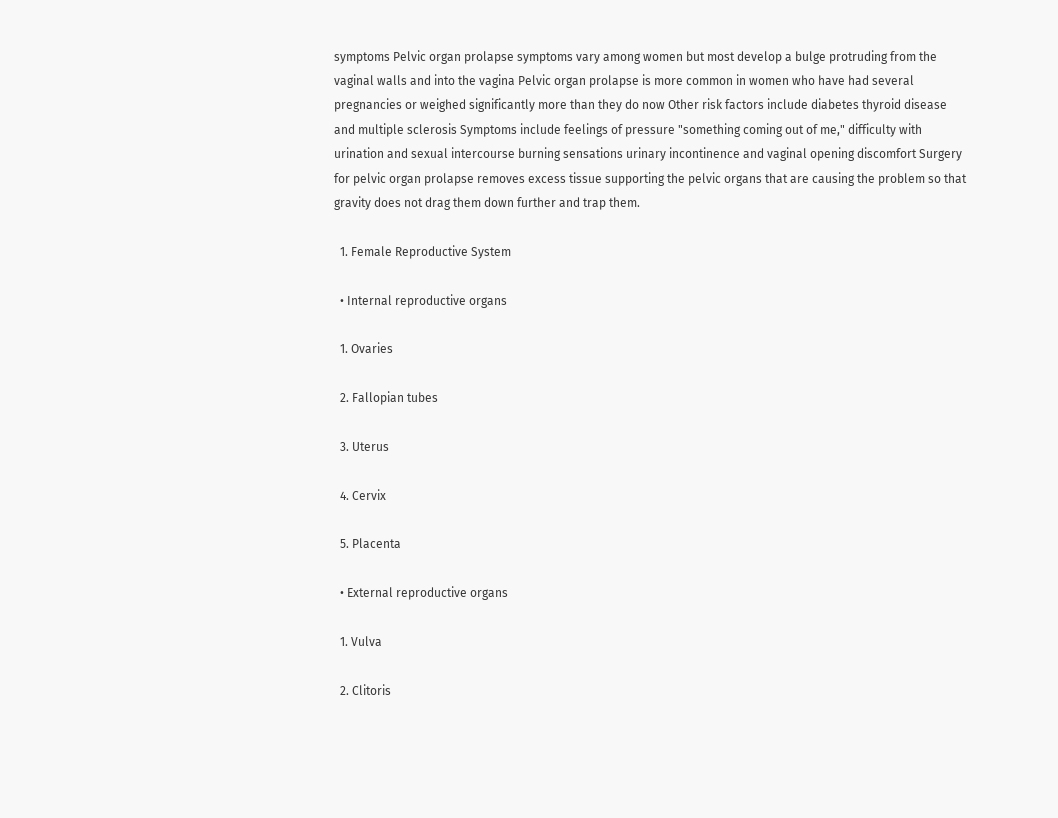symptoms Pelvic organ prolapse symptoms vary among women but most develop a bulge protruding from the vaginal walls and into the vagina Pelvic organ prolapse is more common in women who have had several pregnancies or weighed significantly more than they do now Other risk factors include diabetes thyroid disease and multiple sclerosis Symptoms include feelings of pressure "something coming out of me," difficulty with urination and sexual intercourse burning sensations urinary incontinence and vaginal opening discomfort Surgery for pelvic organ prolapse removes excess tissue supporting the pelvic organs that are causing the problem so that gravity does not drag them down further and trap them.

  1. Female Reproductive System

  • Internal reproductive organs

  1. Ovaries

  2. Fallopian tubes

  3. Uterus

  4. Cervix

  5. Placenta

  • External reproductive organs

  1. Vulva

  2. Clitoris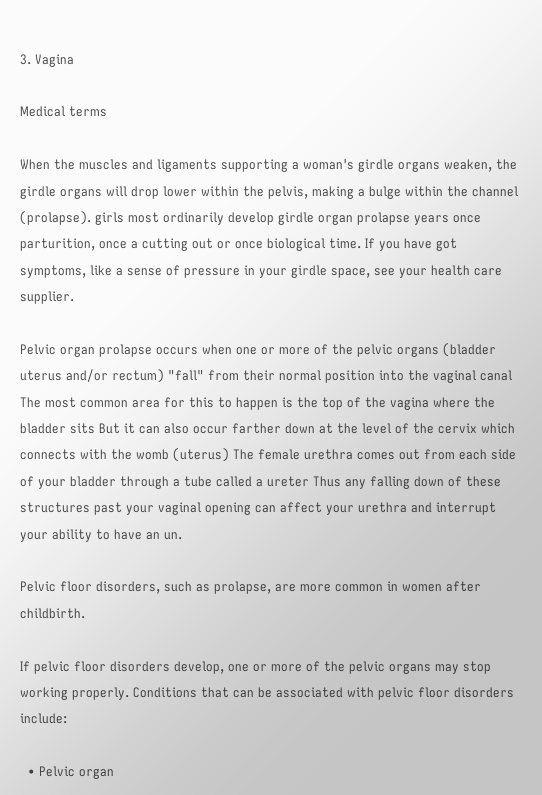3. Vagina

Medical terms

When the muscles and ligaments supporting a woman's girdle organs weaken, the girdle organs will drop lower within the pelvis, making a bulge within the channel (prolapse). girls most ordinarily develop girdle organ prolapse years once parturition, once a cutting out or once biological time. If you have got symptoms, like a sense of pressure in your girdle space, see your health care supplier.

Pelvic organ prolapse occurs when one or more of the pelvic organs (bladder uterus and/or rectum) "fall" from their normal position into the vaginal canal The most common area for this to happen is the top of the vagina where the bladder sits But it can also occur farther down at the level of the cervix which connects with the womb (uterus) The female urethra comes out from each side of your bladder through a tube called a ureter Thus any falling down of these structures past your vaginal opening can affect your urethra and interrupt your ability to have an un.

Pelvic floor disorders, such as prolapse, are more common in women after childbirth.

If pelvic floor disorders develop, one or more of the pelvic organs may stop working properly. Conditions that can be associated with pelvic floor disorders include:

  • Pelvic organ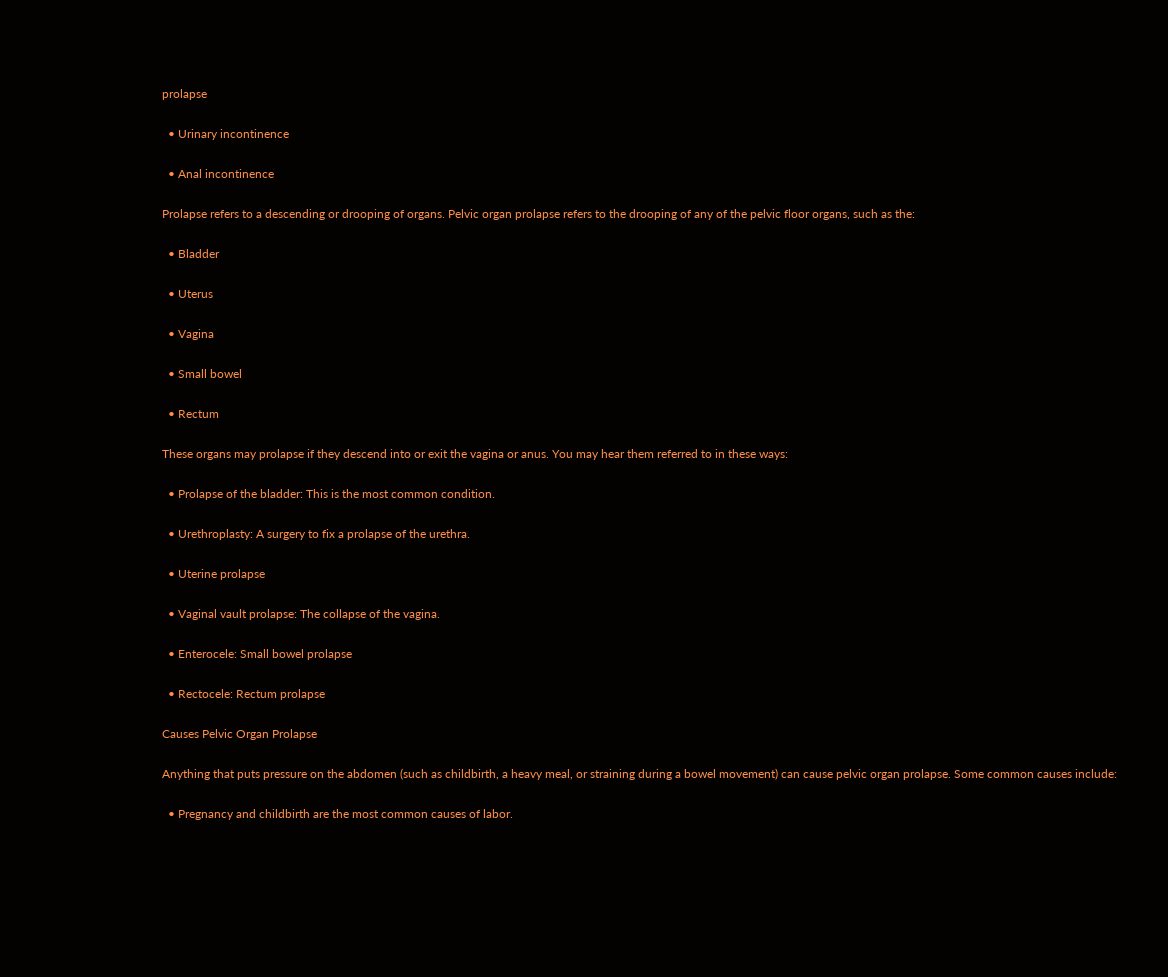prolapse

  • Urinary incontinence

  • Anal incontinence

Prolapse refers to a descending or drooping of organs. Pelvic organ prolapse refers to the drooping of any of the pelvic floor organs, such as the:

  • Bladder

  • Uterus

  • Vagina

  • Small bowel

  • Rectum

These organs may prolapse if they descend into or exit the vagina or anus. You may hear them referred to in these ways:

  • Prolapse of the bladder: This is the most common condition.

  • Urethroplasty: A surgery to fix a prolapse of the urethra.

  • Uterine prolapse

  • Vaginal vault prolapse: The collapse of the vagina.

  • Enterocele: Small bowel prolapse

  • Rectocele: Rectum prolapse

Causes Pelvic Organ Prolapse

Anything that puts pressure on the abdomen (such as childbirth, a heavy meal, or straining during a bowel movement) can cause pelvic organ prolapse. Some common causes include:

  • Pregnancy and childbirth are the most common causes of labor.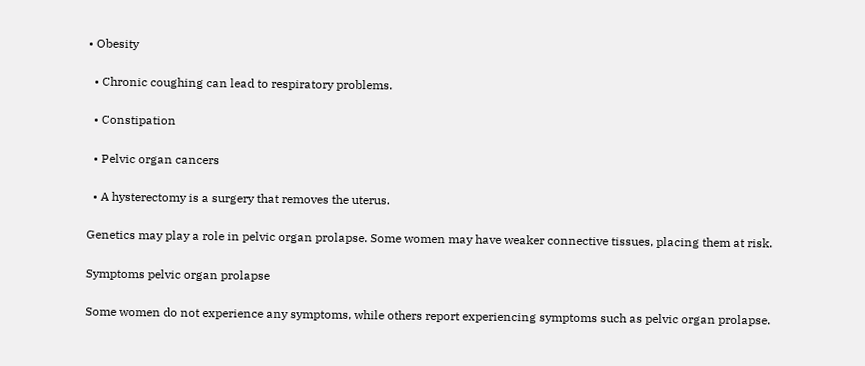• Obesity

  • Chronic coughing can lead to respiratory problems.

  • Constipation

  • Pelvic organ cancers

  • A hysterectomy is a surgery that removes the uterus.

Genetics may play a role in pelvic organ prolapse. Some women may have weaker connective tissues, placing them at risk.

Symptoms pelvic organ prolapse

Some women do not experience any symptoms, while others report experiencing symptoms such as pelvic organ prolapse.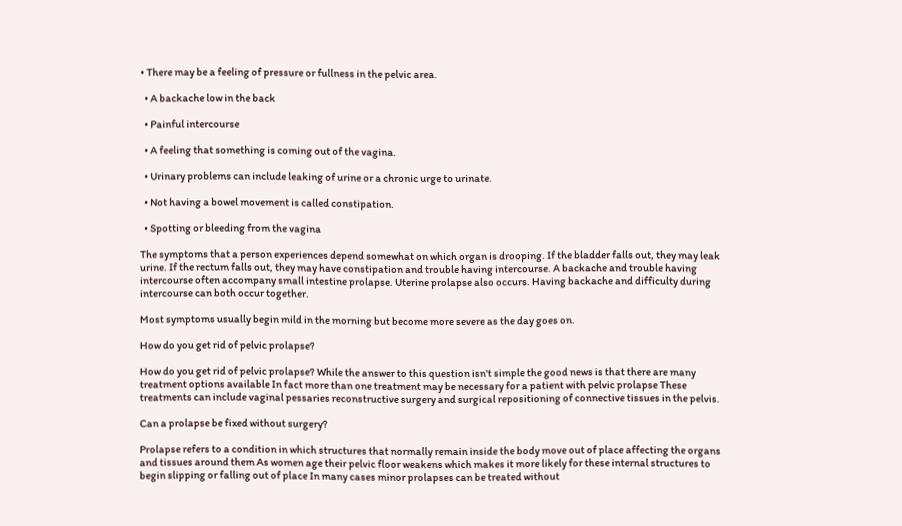• There may be a feeling of pressure or fullness in the pelvic area.

  • A backache low in the back

  • Painful intercourse

  • A feeling that something is coming out of the vagina.

  • Urinary problems can include leaking of urine or a chronic urge to urinate.

  • Not having a bowel movement is called constipation.

  • Spotting or bleeding from the vagina

The symptoms that a person experiences depend somewhat on which organ is drooping. If the bladder falls out, they may leak urine. If the rectum falls out, they may have constipation and trouble having intercourse. A backache and trouble having intercourse often accompany small intestine prolapse. Uterine prolapse also occurs. Having backache and difficulty during intercourse can both occur together.

Most symptoms usually begin mild in the morning but become more severe as the day goes on.

How do you get rid of pelvic prolapse?

How do you get rid of pelvic prolapse? While the answer to this question isn't simple the good news is that there are many treatment options available In fact more than one treatment may be necessary for a patient with pelvic prolapse These treatments can include vaginal pessaries reconstructive surgery and surgical repositioning of connective tissues in the pelvis.

Can a prolapse be fixed without surgery?

Prolapse refers to a condition in which structures that normally remain inside the body move out of place affecting the organs and tissues around them As women age their pelvic floor weakens which makes it more likely for these internal structures to begin slipping or falling out of place In many cases minor prolapses can be treated without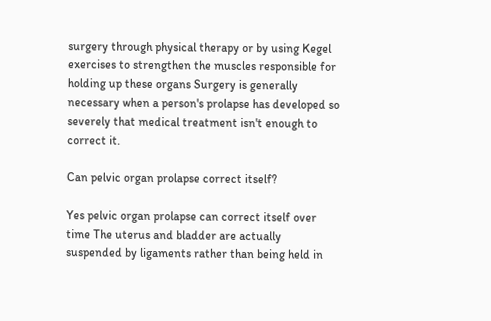surgery through physical therapy or by using Kegel exercises to strengthen the muscles responsible for holding up these organs Surgery is generally necessary when a person's prolapse has developed so severely that medical treatment isn't enough to correct it.

Can pelvic organ prolapse correct itself?

Yes pelvic organ prolapse can correct itself over time The uterus and bladder are actually suspended by ligaments rather than being held in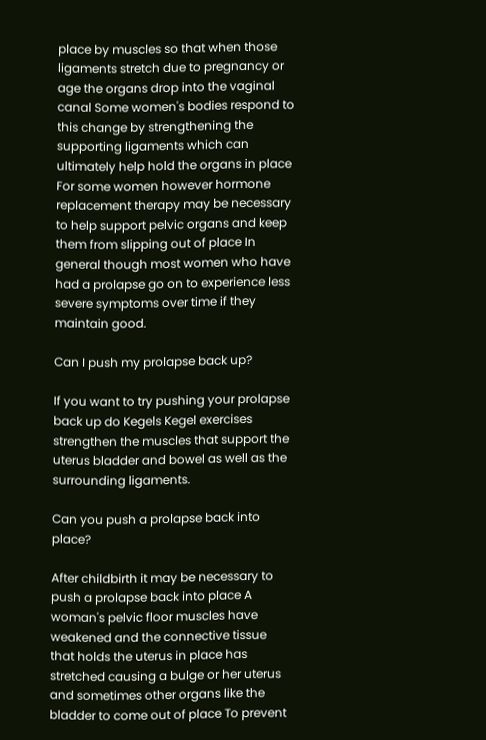place by muscles so that when those ligaments stretch due to pregnancy or age the organs drop into the vaginal canal Some women's bodies respond to this change by strengthening the supporting ligaments which can ultimately help hold the organs in place For some women however hormone replacement therapy may be necessary to help support pelvic organs and keep them from slipping out of place In general though most women who have had a prolapse go on to experience less severe symptoms over time if they maintain good.

Can I push my prolapse back up?

If you want to try pushing your prolapse back up do Kegels Kegel exercises strengthen the muscles that support the uterus bladder and bowel as well as the surrounding ligaments.

Can you push a prolapse back into place?

After childbirth it may be necessary to push a prolapse back into place A woman's pelvic floor muscles have weakened and the connective tissue that holds the uterus in place has stretched causing a bulge or her uterus and sometimes other organs like the bladder to come out of place To prevent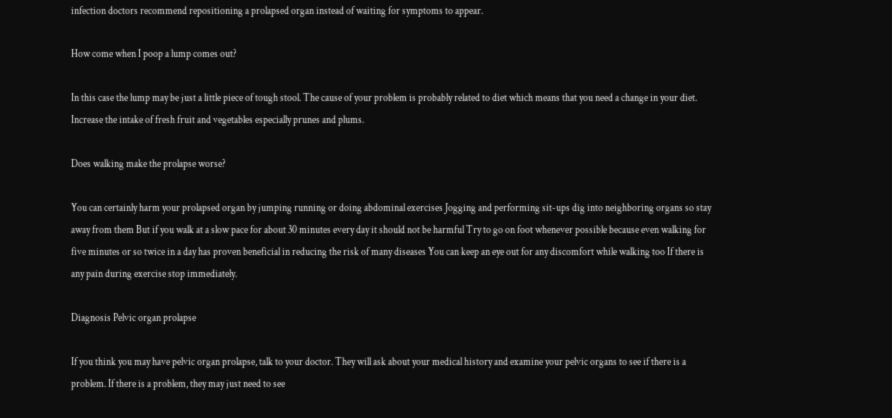infection doctors recommend repositioning a prolapsed organ instead of waiting for symptoms to appear.

How come when I poop a lump comes out?

In this case the lump may be just a little piece of tough stool. The cause of your problem is probably related to diet which means that you need a change in your diet. Increase the intake of fresh fruit and vegetables especially prunes and plums.

Does walking make the prolapse worse?

You can certainly harm your prolapsed organ by jumping running or doing abdominal exercises Jogging and performing sit-ups dig into neighboring organs so stay away from them But if you walk at a slow pace for about 30 minutes every day it should not be harmful Try to go on foot whenever possible because even walking for five minutes or so twice in a day has proven beneficial in reducing the risk of many diseases You can keep an eye out for any discomfort while walking too If there is any pain during exercise stop immediately.

Diagnosis Pelvic organ prolapse

If you think you may have pelvic organ prolapse, talk to your doctor. They will ask about your medical history and examine your pelvic organs to see if there is a problem. If there is a problem, they may just need to see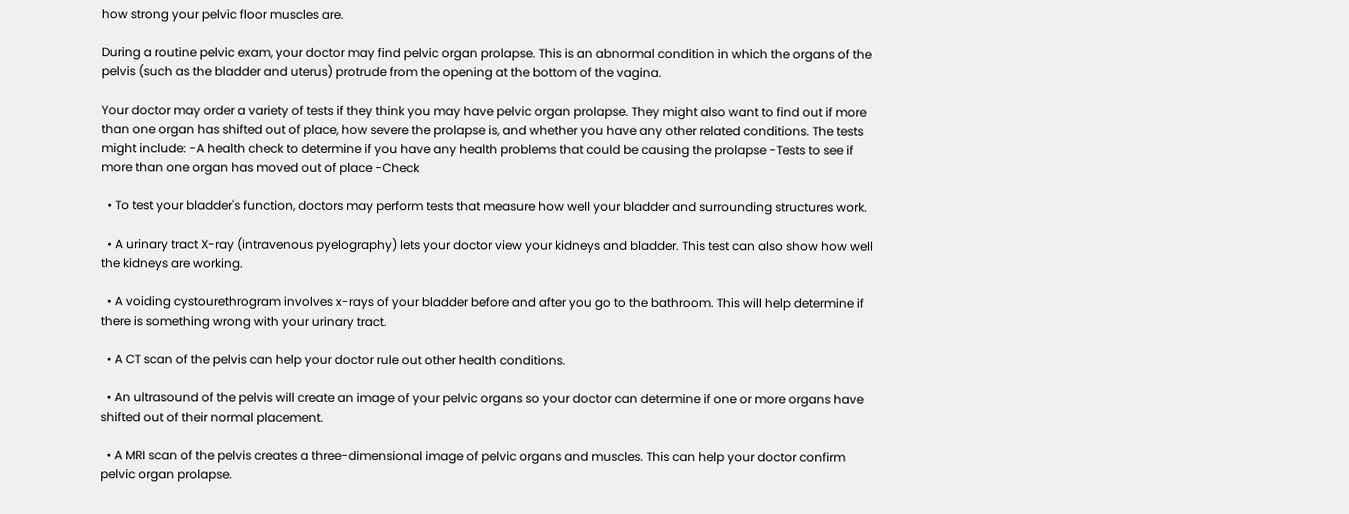how strong your pelvic floor muscles are.

During a routine pelvic exam, your doctor may find pelvic organ prolapse. This is an abnormal condition in which the organs of the pelvis (such as the bladder and uterus) protrude from the opening at the bottom of the vagina.

Your doctor may order a variety of tests if they think you may have pelvic organ prolapse. They might also want to find out if more than one organ has shifted out of place, how severe the prolapse is, and whether you have any other related conditions. The tests might include: -A health check to determine if you have any health problems that could be causing the prolapse -Tests to see if more than one organ has moved out of place -Check

  • To test your bladder's function, doctors may perform tests that measure how well your bladder and surrounding structures work.

  • A urinary tract X-ray (intravenous pyelography) lets your doctor view your kidneys and bladder. This test can also show how well the kidneys are working.

  • A voiding cystourethrogram involves x-rays of your bladder before and after you go to the bathroom. This will help determine if there is something wrong with your urinary tract.

  • A CT scan of the pelvis can help your doctor rule out other health conditions.

  • An ultrasound of the pelvis will create an image of your pelvic organs so your doctor can determine if one or more organs have shifted out of their normal placement.

  • A MRI scan of the pelvis creates a three-dimensional image of pelvic organs and muscles. This can help your doctor confirm pelvic organ prolapse.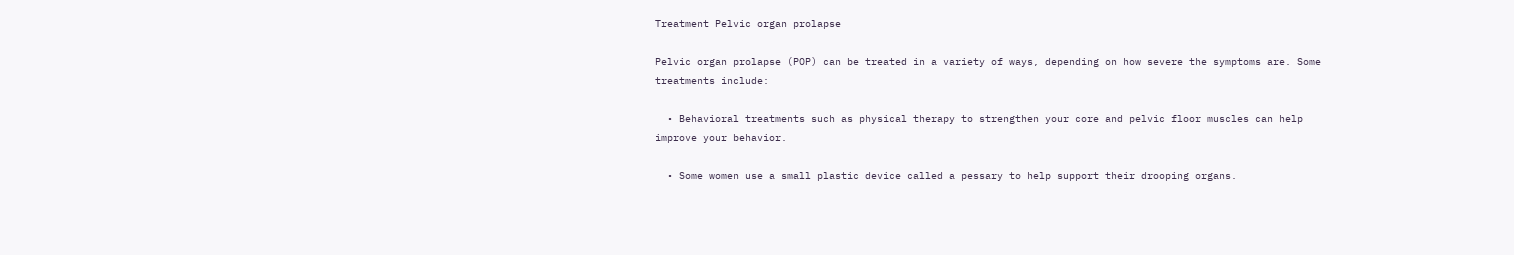Treatment Pelvic organ prolapse

Pelvic organ prolapse (POP) can be treated in a variety of ways, depending on how severe the symptoms are. Some treatments include:

  • Behavioral treatments such as physical therapy to strengthen your core and pelvic floor muscles can help improve your behavior.

  • Some women use a small plastic device called a pessary to help support their drooping organs.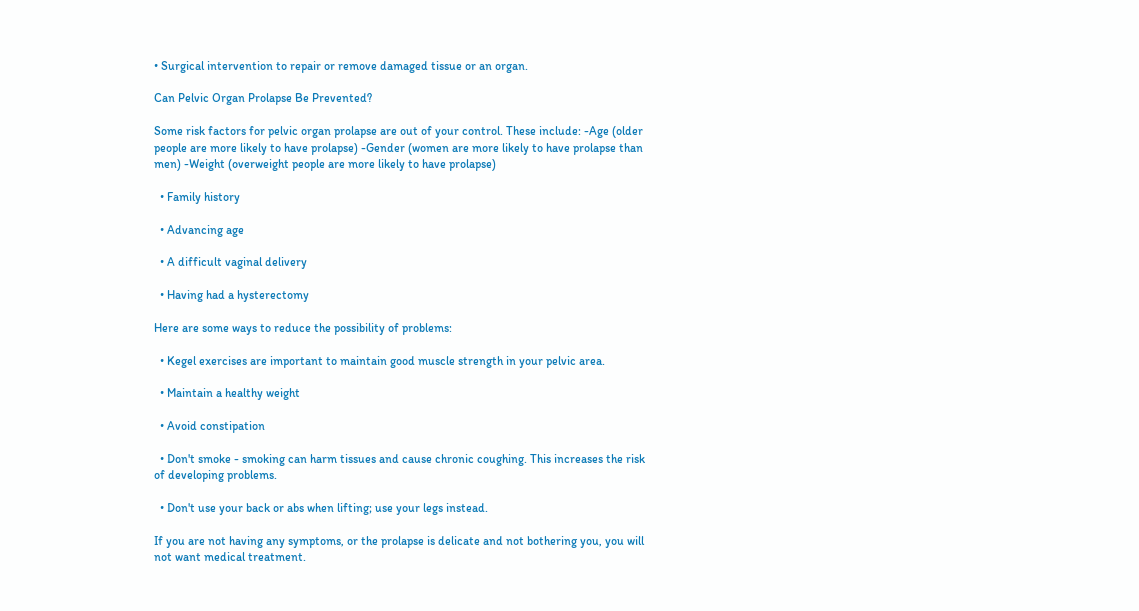• Surgical intervention to repair or remove damaged tissue or an organ.

Can Pelvic Organ Prolapse Be Prevented?

Some risk factors for pelvic organ prolapse are out of your control. These include: -Age (older people are more likely to have prolapse) -Gender (women are more likely to have prolapse than men) -Weight (overweight people are more likely to have prolapse)

  • Family history

  • Advancing age

  • A difficult vaginal delivery

  • Having had a hysterectomy

Here are some ways to reduce the possibility of problems:

  • Kegel exercises are important to maintain good muscle strength in your pelvic area.

  • Maintain a healthy weight

  • Avoid constipation

  • Don't smoke - smoking can harm tissues and cause chronic coughing. This increases the risk of developing problems.

  • Don't use your back or abs when lifting; use your legs instead.

If you are not having any symptoms, or the prolapse is delicate and not bothering you, you will not want medical treatment.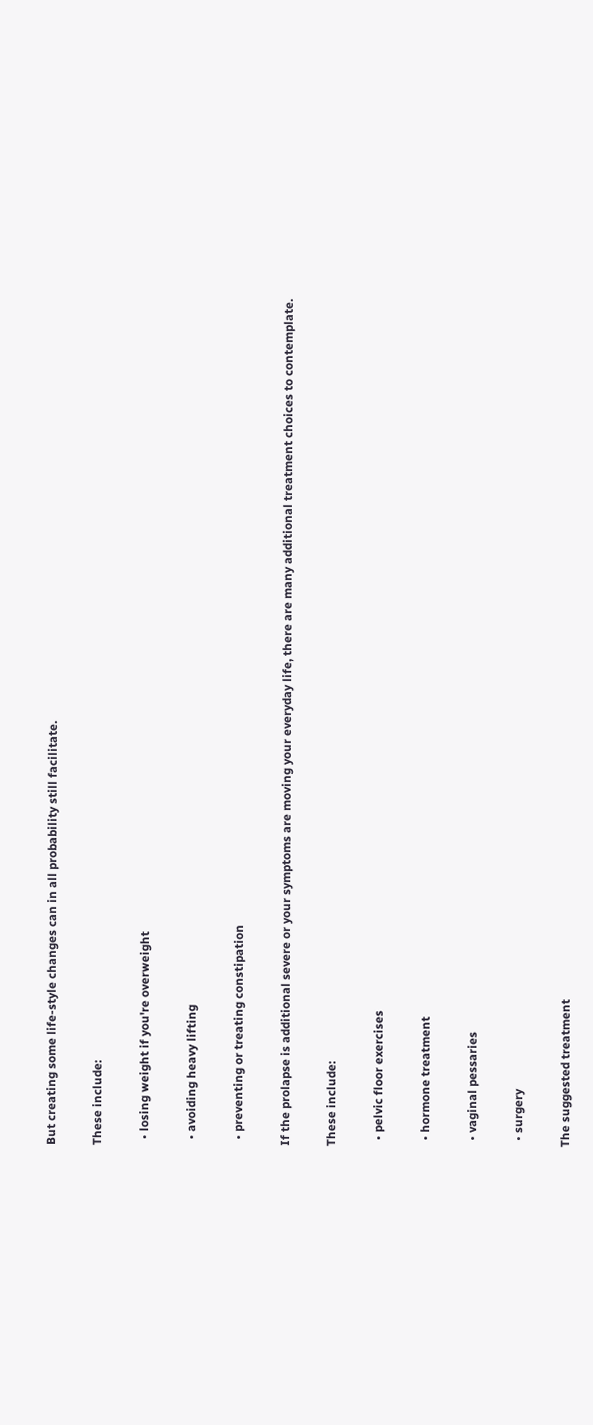But creating some life-style changes can in all probability still facilitate.

These include:

  • losing weight if you're overweight

  • avoiding heavy lifting

  • preventing or treating constipation

If the prolapse is additional severe or your symptoms are moving your everyday life, there are many additional treatment choices to contemplate.

These include:

  • pelvic floor exercises

  • hormone treatment

  • vaginal pessaries

  • surgery

The suggested treatment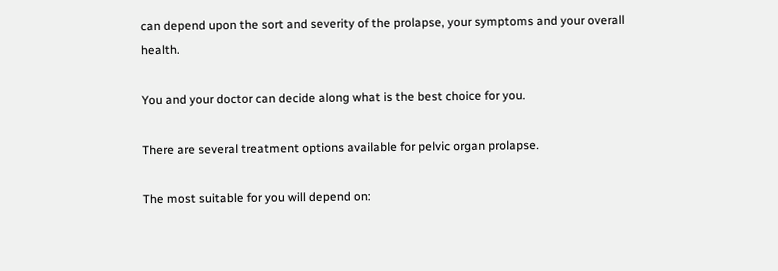can depend upon the sort and severity of the prolapse, your symptoms and your overall health.

You and your doctor can decide along what is the best choice for you.

There are several treatment options available for pelvic organ prolapse.

The most suitable for you will depend on: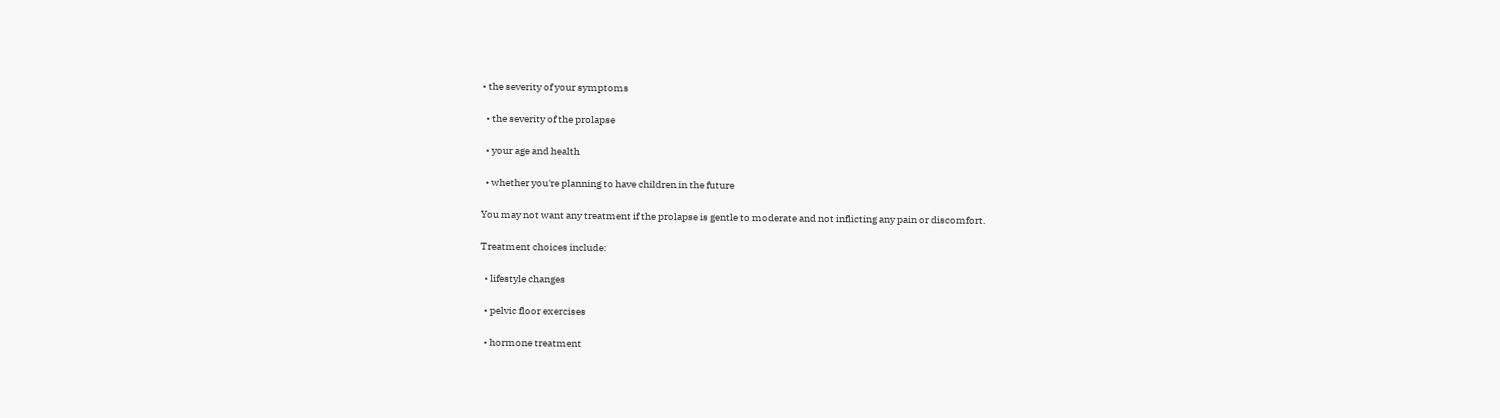• the severity of your symptoms

  • the severity of the prolapse

  • your age and health

  • whether you're planning to have children in the future

You may not want any treatment if the prolapse is gentle to moderate and not inflicting any pain or discomfort.

Treatment choices include:

  • lifestyle changes

  • pelvic floor exercises

  • hormone treatment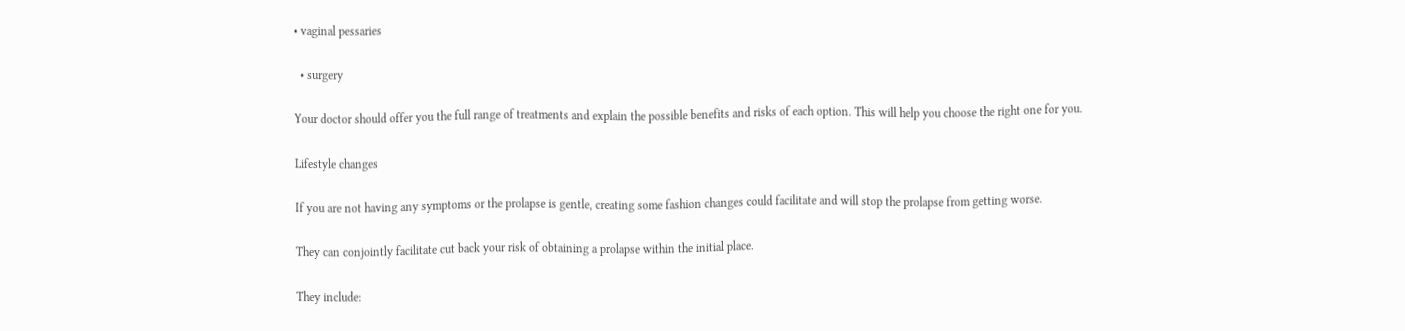• vaginal pessaries

  • surgery

Your doctor should offer you the full range of treatments and explain the possible benefits and risks of each option. This will help you choose the right one for you.

Lifestyle changes

If you are not having any symptoms or the prolapse is gentle, creating some fashion changes could facilitate and will stop the prolapse from getting worse.

They can conjointly facilitate cut back your risk of obtaining a prolapse within the initial place.

They include: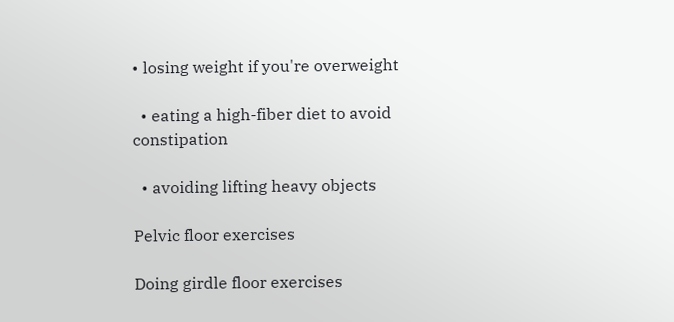• losing weight if you're overweight

  • eating a high-fiber diet to avoid constipation

  • avoiding lifting heavy objects

Pelvic floor exercises

Doing girdle floor exercises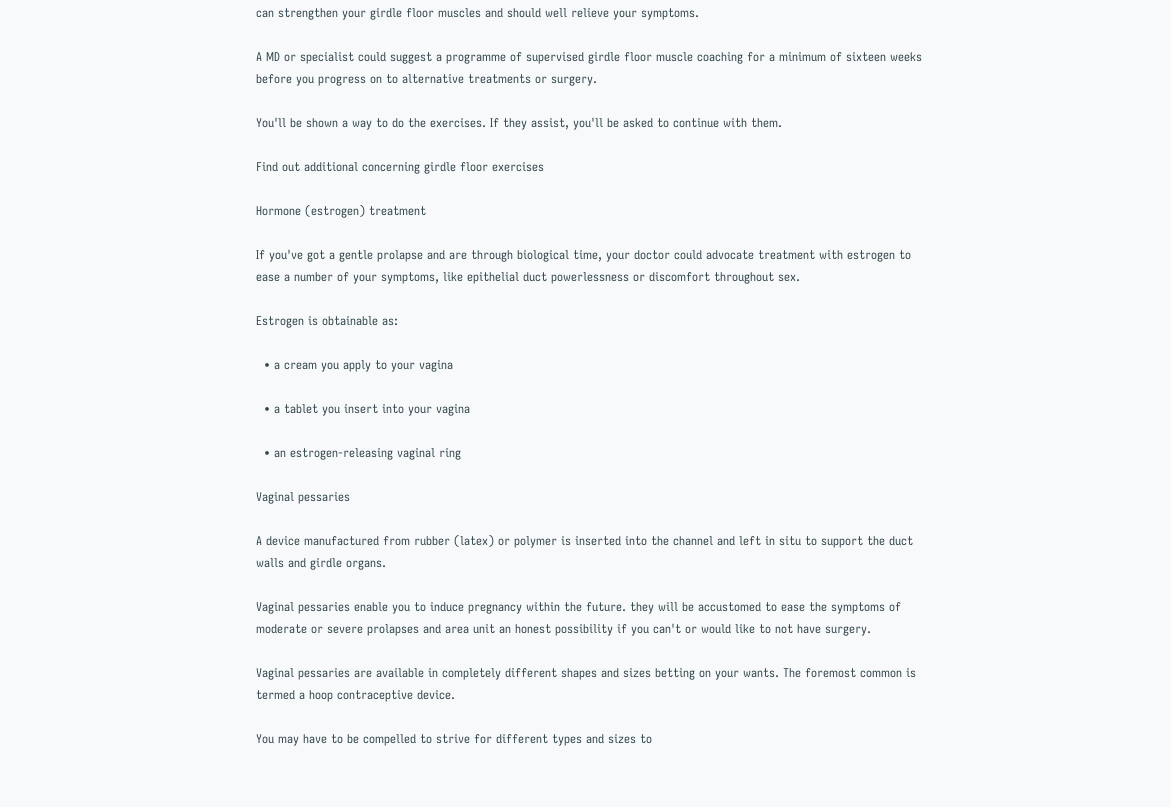can strengthen your girdle floor muscles and should well relieve your symptoms.

A MD or specialist could suggest a programme of supervised girdle floor muscle coaching for a minimum of sixteen weeks before you progress on to alternative treatments or surgery.

You'll be shown a way to do the exercises. If they assist, you'll be asked to continue with them.

Find out additional concerning girdle floor exercises

Hormone (estrogen) treatment

If you've got a gentle prolapse and are through biological time, your doctor could advocate treatment with estrogen to ease a number of your symptoms, like epithelial duct powerlessness or discomfort throughout sex.

Estrogen is obtainable as:

  • a cream you apply to your vagina

  • a tablet you insert into your vagina

  • an estrogen-releasing vaginal ring

Vaginal pessaries

A device manufactured from rubber (latex) or polymer is inserted into the channel and left in situ to support the duct walls and girdle organs.

Vaginal pessaries enable you to induce pregnancy within the future. they will be accustomed to ease the symptoms of moderate or severe prolapses and area unit an honest possibility if you can't or would like to not have surgery.

Vaginal pessaries are available in completely different shapes and sizes betting on your wants. The foremost common is termed a hoop contraceptive device.

You may have to be compelled to strive for different types and sizes to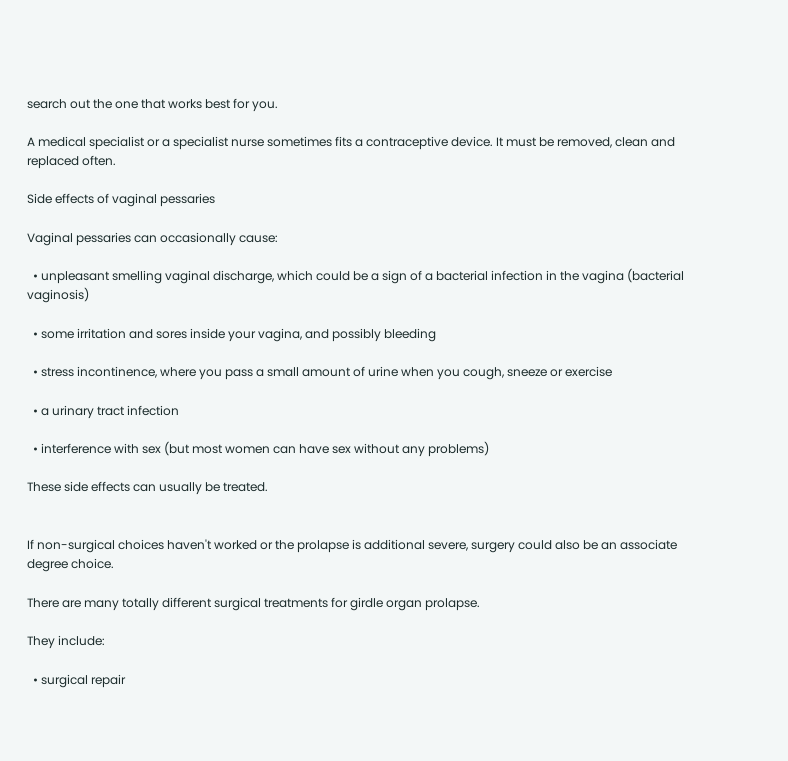search out the one that works best for you.

A medical specialist or a specialist nurse sometimes fits a contraceptive device. It must be removed, clean and replaced often.

Side effects of vaginal pessaries

Vaginal pessaries can occasionally cause:

  • unpleasant smelling vaginal discharge, which could be a sign of a bacterial infection in the vagina (bacterial vaginosis)

  • some irritation and sores inside your vagina, and possibly bleeding

  • stress incontinence, where you pass a small amount of urine when you cough, sneeze or exercise

  • a urinary tract infection

  • interference with sex (but most women can have sex without any problems)

These side effects can usually be treated.


If non-surgical choices haven't worked or the prolapse is additional severe, surgery could also be an associate degree choice.

There are many totally different surgical treatments for girdle organ prolapse.

They include:

  • surgical repair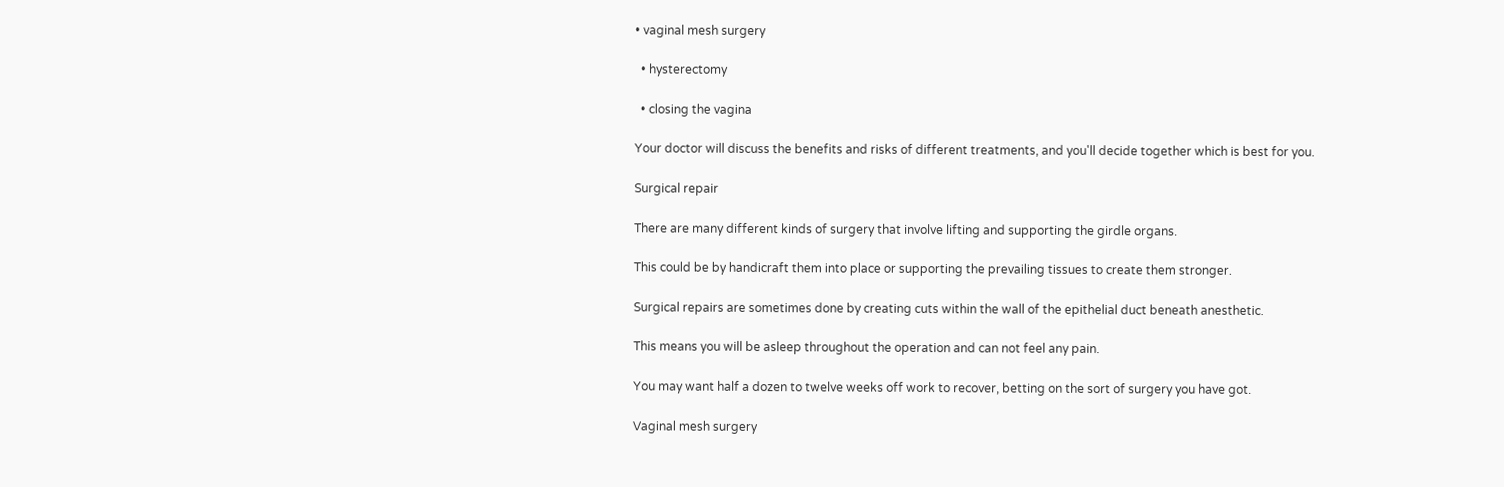• vaginal mesh surgery

  • hysterectomy

  • closing the vagina

Your doctor will discuss the benefits and risks of different treatments, and you'll decide together which is best for you.

Surgical repair

There are many different kinds of surgery that involve lifting and supporting the girdle organs.

This could be by handicraft them into place or supporting the prevailing tissues to create them stronger.

Surgical repairs are sometimes done by creating cuts within the wall of the epithelial duct beneath anesthetic.

This means you will be asleep throughout the operation and can not feel any pain.

You may want half a dozen to twelve weeks off work to recover, betting on the sort of surgery you have got.

Vaginal mesh surgery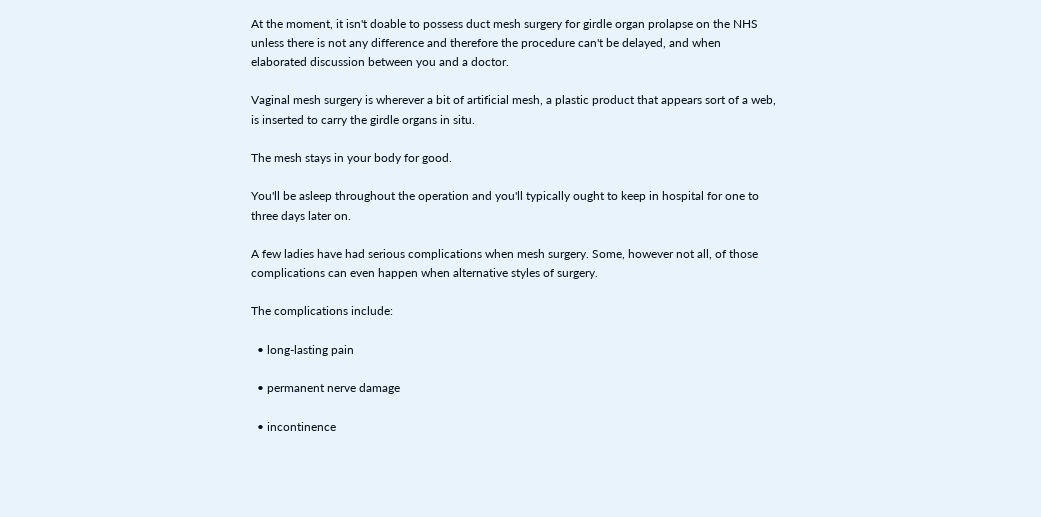At the moment, it isn't doable to possess duct mesh surgery for girdle organ prolapse on the NHS unless there is not any difference and therefore the procedure can't be delayed, and when elaborated discussion between you and a doctor.

Vaginal mesh surgery is wherever a bit of artificial mesh, a plastic product that appears sort of a web, is inserted to carry the girdle organs in situ.

The mesh stays in your body for good.

You'll be asleep throughout the operation and you'll typically ought to keep in hospital for one to three days later on.

A few ladies have had serious complications when mesh surgery. Some, however not all, of those complications can even happen when alternative styles of surgery.

The complications include:

  • long-lasting pain

  • permanent nerve damage

  • incontinence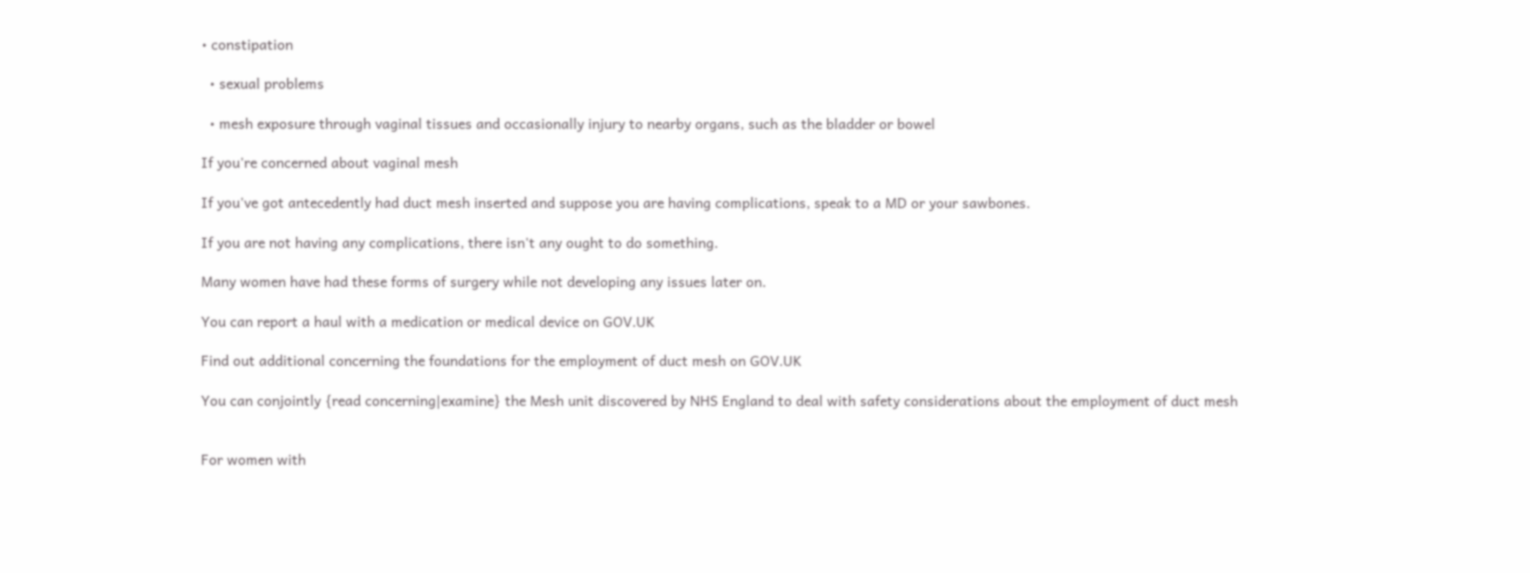• constipation

  • sexual problems

  • mesh exposure through vaginal tissues and occasionally injury to nearby organs, such as the bladder or bowel

If you're concerned about vaginal mesh

If you've got antecedently had duct mesh inserted and suppose you are having complications, speak to a MD or your sawbones.

If you are not having any complications, there isn't any ought to do something.

Many women have had these forms of surgery while not developing any issues later on.

You can report a haul with a medication or medical device on GOV.UK

Find out additional concerning the foundations for the employment of duct mesh on GOV.UK

You can conjointly {read concerning|examine} the Mesh unit discovered by NHS England to deal with safety considerations about the employment of duct mesh


For women with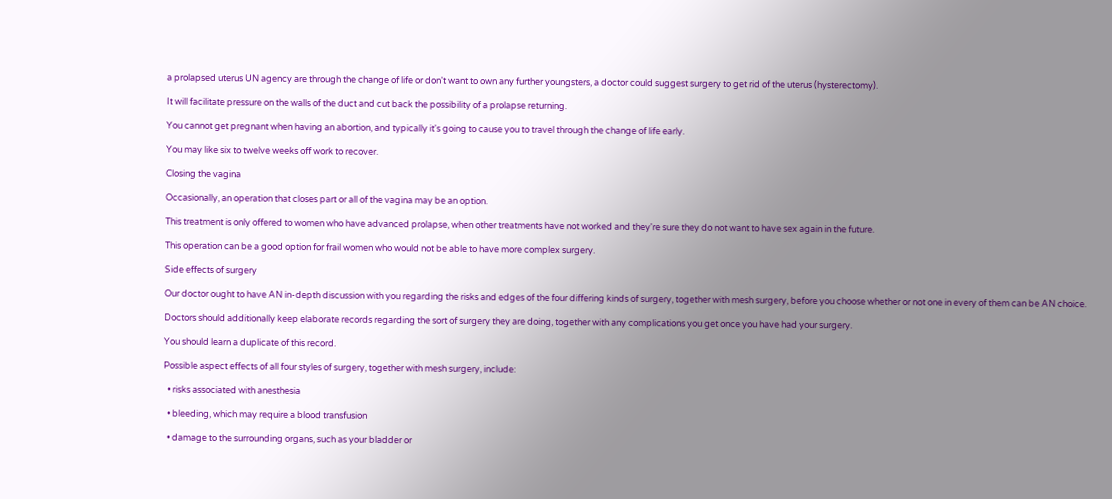a prolapsed uterus UN agency are through the change of life or don't want to own any further youngsters, a doctor could suggest surgery to get rid of the uterus (hysterectomy).

It will facilitate pressure on the walls of the duct and cut back the possibility of a prolapse returning.

You cannot get pregnant when having an abortion, and typically it's going to cause you to travel through the change of life early.

You may like six to twelve weeks off work to recover.

Closing the vagina

Occasionally, an operation that closes part or all of the vagina may be an option.

This treatment is only offered to women who have advanced prolapse, when other treatments have not worked and they're sure they do not want to have sex again in the future.

This operation can be a good option for frail women who would not be able to have more complex surgery.

Side effects of surgery

Our doctor ought to have AN in-depth discussion with you regarding the risks and edges of the four differing kinds of surgery, together with mesh surgery, before you choose whether or not one in every of them can be AN choice.

Doctors should additionally keep elaborate records regarding the sort of surgery they are doing, together with any complications you get once you have had your surgery.

You should learn a duplicate of this record.

Possible aspect effects of all four styles of surgery, together with mesh surgery, include:

  • risks associated with anesthesia

  • bleeding, which may require a blood transfusion

  • damage to the surrounding organs, such as your bladder or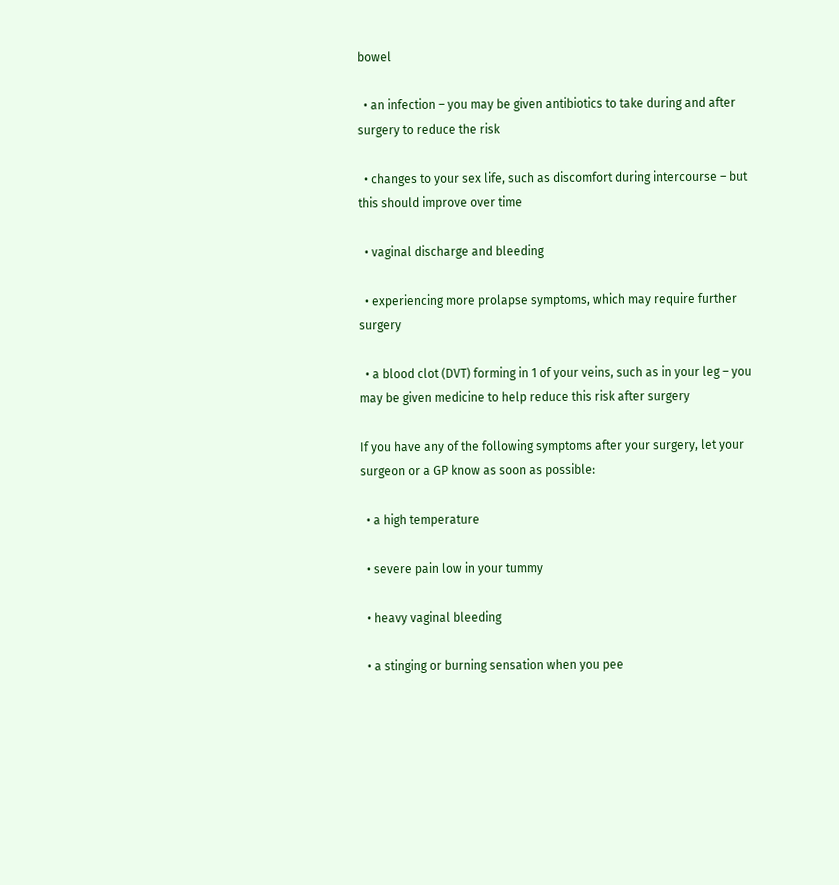bowel

  • an infection – you may be given antibiotics to take during and after surgery to reduce the risk

  • changes to your sex life, such as discomfort during intercourse – but this should improve over time

  • vaginal discharge and bleeding

  • experiencing more prolapse symptoms, which may require further surgery

  • a blood clot (DVT) forming in 1 of your veins, such as in your leg – you may be given medicine to help reduce this risk after surgery

If you have any of the following symptoms after your surgery, let your surgeon or a GP know as soon as possible:

  • a high temperature

  • severe pain low in your tummy

  • heavy vaginal bleeding

  • a stinging or burning sensation when you pee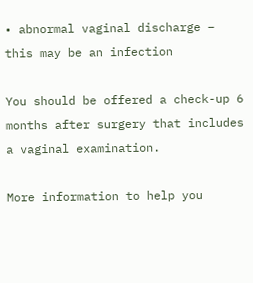• abnormal vaginal discharge – this may be an infection

You should be offered a check-up 6 months after surgery that includes a vaginal examination.

More information to help you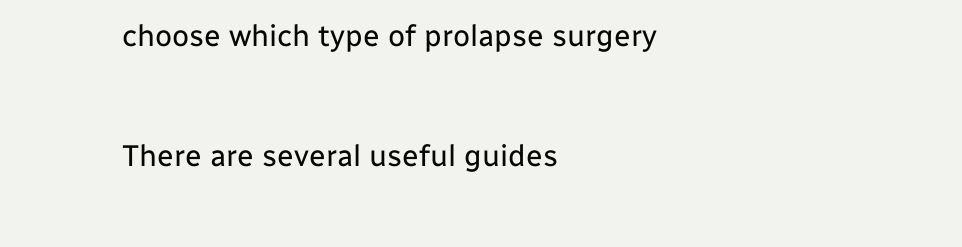choose which type of prolapse surgery

There are several useful guides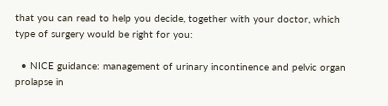that you can read to help you decide, together with your doctor, which type of surgery would be right for you:

  • NICE guidance: management of urinary incontinence and pelvic organ prolapse in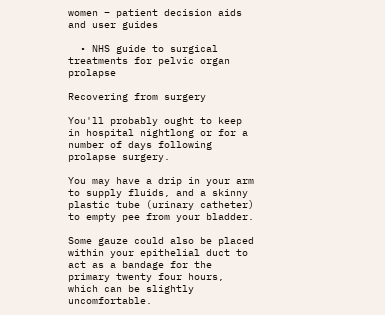women – patient decision aids and user guides

  • NHS guide to surgical treatments for pelvic organ prolapse

Recovering from surgery

You'll probably ought to keep in hospital nightlong or for a number of days following prolapse surgery.

You may have a drip in your arm to supply fluids, and a skinny plastic tube (urinary catheter) to empty pee from your bladder.

Some gauze could also be placed within your epithelial duct to act as a bandage for the primary twenty four hours, which can be slightly uncomfortable.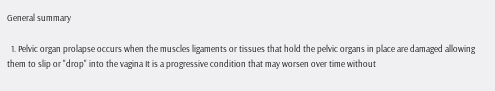General summary

  1. Pelvic organ prolapse occurs when the muscles ligaments or tissues that hold the pelvic organs in place are damaged allowing them to slip or "drop" into the vagina It is a progressive condition that may worsen over time without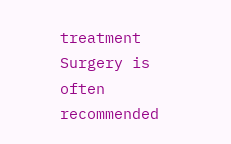treatment Surgery is often recommended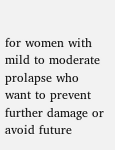for women with mild to moderate prolapse who want to prevent further damage or avoid future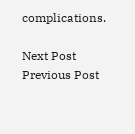complications.

Next Post Previous Post